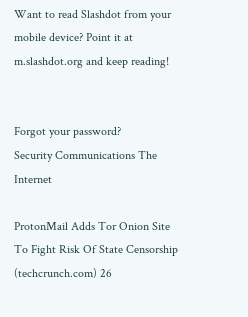Want to read Slashdot from your mobile device? Point it at m.slashdot.org and keep reading!


Forgot your password?
Security Communications The Internet

ProtonMail Adds Tor Onion Site To Fight Risk Of State Censorship (techcrunch.com) 26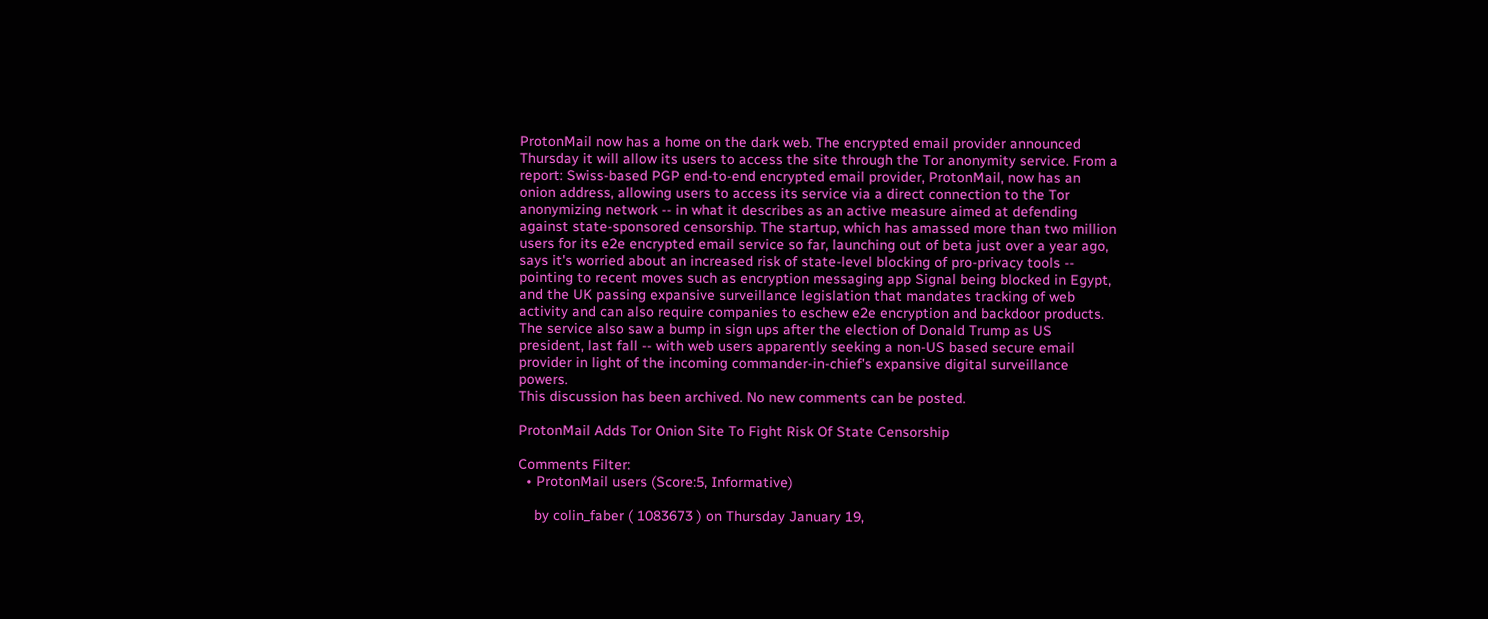ProtonMail now has a home on the dark web. The encrypted email provider announced Thursday it will allow its users to access the site through the Tor anonymity service. From a report: Swiss-based PGP end-to-end encrypted email provider, ProtonMail, now has an onion address, allowing users to access its service via a direct connection to the Tor anonymizing network -- in what it describes as an active measure aimed at defending against state-sponsored censorship. The startup, which has amassed more than two million users for its e2e encrypted email service so far, launching out of beta just over a year ago, says it's worried about an increased risk of state-level blocking of pro-privacy tools -- pointing to recent moves such as encryption messaging app Signal being blocked in Egypt, and the UK passing expansive surveillance legislation that mandates tracking of web activity and can also require companies to eschew e2e encryption and backdoor products. The service also saw a bump in sign ups after the election of Donald Trump as US president, last fall -- with web users apparently seeking a non-US based secure email provider in light of the incoming commander-in-chief's expansive digital surveillance powers.
This discussion has been archived. No new comments can be posted.

ProtonMail Adds Tor Onion Site To Fight Risk Of State Censorship

Comments Filter:
  • ProtonMail users (Score:5, Informative)

    by colin_faber ( 1083673 ) on Thursday January 19,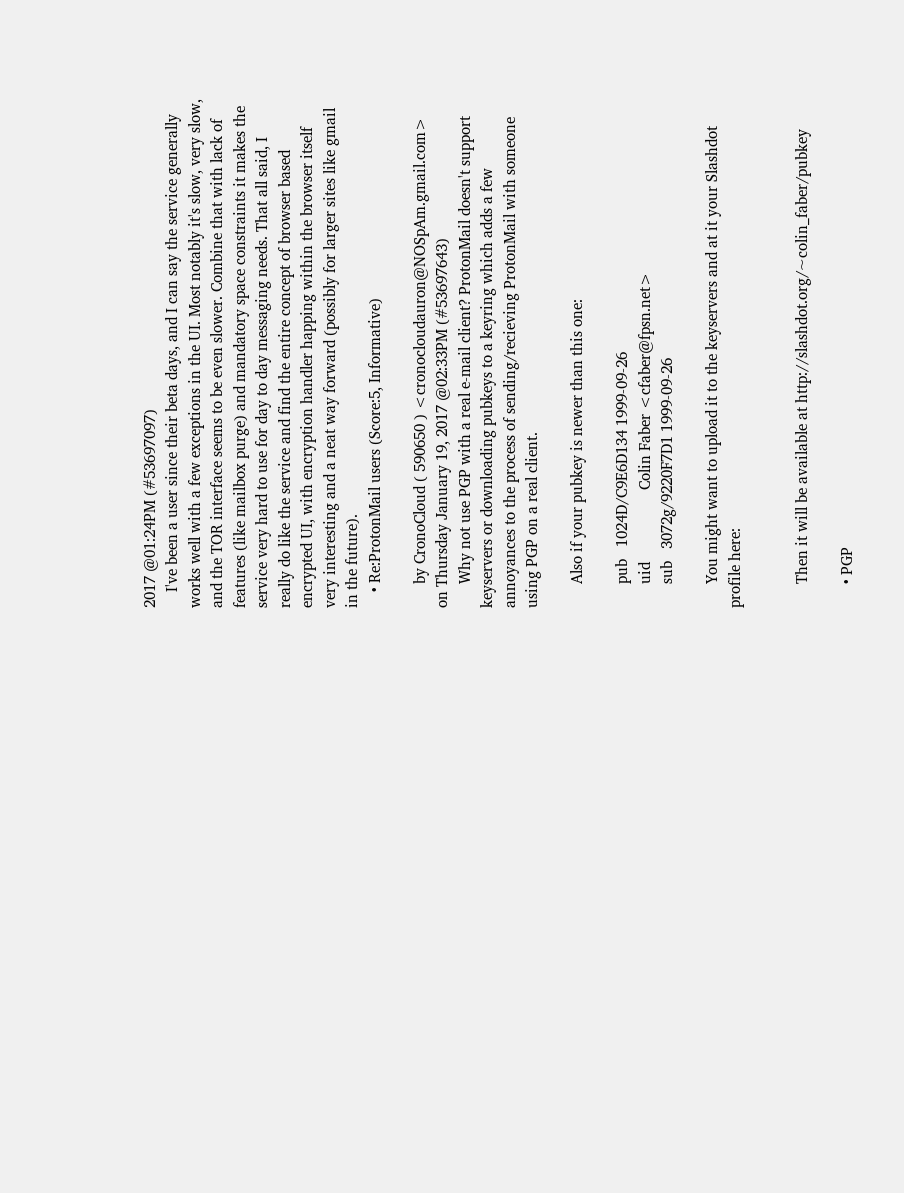2017 @01:24PM (#53697097)
    I've been a user since their beta days, and I can say the service generally works well with a few exceptions in the UI. Most notably it's slow, very slow, and the TOR interface seems to be even slower. Combine that with lack of features (like mailbox purge) and mandatory space constraints it makes the service very hard to use for day to day messaging needs. That all said, I really do like the service and find the entire concept of browser based encrypted UI, with encryption handler happing within the browser itself very interesting and a neat way forward (possibly for larger sites like gmail in the future).
    • Re:ProtonMail users (Score:5, Informative)

      by CronoCloud ( 590650 ) <cronocloudauron@NOSpAm.gmail.com> on Thursday January 19, 2017 @02:33PM (#53697643)
      Why not use PGP with a real e-mail client? ProtonMail doesn't support keyservers or downloading pubkeys to a keyring which adds a few annoyances to the process of sending/recieving ProtonMail with someone using PGP on a real client.

      Also if your pubkey is newer than this one:

      pub   1024D/C9E6D134 1999-09-26
      uid                  Colin Faber <cfaber@fpsn.net>
      sub   3072g/9220F7D1 1999-09-26

      You might want to upload it to the keyservers and at it your Slashdot profile here:


      Then it will be available at http://slashdot.org/~colin_faber/pubkey

      • PGP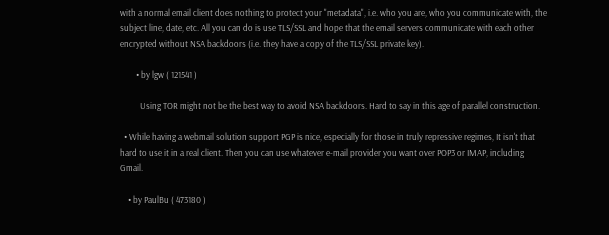with a normal email client does nothing to protect your "metadata", i.e. who you are, who you communicate with, the subject line, date, etc. All you can do is use TLS/SSL and hope that the email servers communicate with each other encrypted without NSA backdoors (i.e. they have a copy of the TLS/SSL private key).

        • by lgw ( 121541 )

          Using TOR might not be the best way to avoid NSA backdoors. Hard to say in this age of parallel construction.

  • While having a webmail solution support PGP is nice, especially for those in truly repressive regimes, It isn't that hard to use it in a real client. Then you can use whatever e-mail provider you want over POP3 or IMAP, including Gmail.

    • by PaulBu ( 473180 )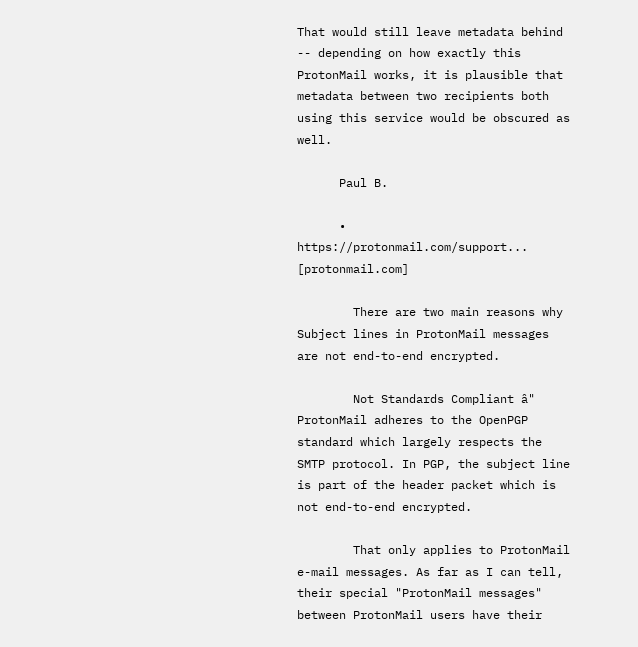That would still leave metadata behind -- depending on how exactly this ProtonMail works, it is plausible that metadata between two recipients both using this service would be obscured as well.

      Paul B.

      • https://protonmail.com/support... [protonmail.com]

        There are two main reasons why Subject lines in ProtonMail messages are not end-to-end encrypted.

        Not Standards Compliant â" ProtonMail adheres to the OpenPGP standard which largely respects the SMTP protocol. In PGP, the subject line is part of the header packet which is not end-to-end encrypted.

        That only applies to ProtonMail e-mail messages. As far as I can tell, their special "ProtonMail messages" between ProtonMail users have their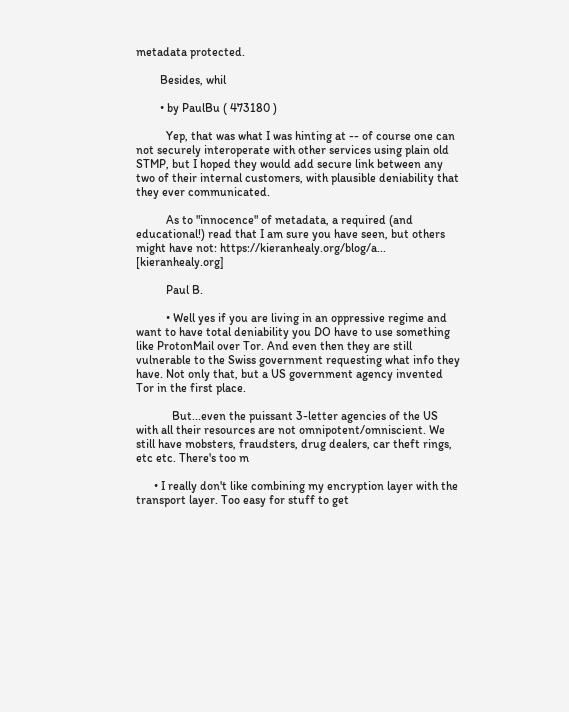metadata protected.

        Besides, whil

        • by PaulBu ( 473180 )

          Yep, that was what I was hinting at -- of course one can not securely interoperate with other services using plain old STMP, but I hoped they would add secure link between any two of their internal customers, with plausible deniability that they ever communicated.

          As to "innocence" of metadata, a required (and educational!) read that I am sure you have seen, but others might have not: https://kieranhealy.org/blog/a... [kieranhealy.org]

          Paul B.

          • Well yes if you are living in an oppressive regime and want to have total deniability you DO have to use something like ProtonMail over Tor. And even then they are still vulnerable to the Swiss government requesting what info they have. Not only that, but a US government agency invented Tor in the first place.

            But...even the puissant 3-letter agencies of the US with all their resources are not omnipotent/omniscient. We still have mobsters, fraudsters, drug dealers, car theft rings, etc etc. There's too m

      • I really don't like combining my encryption layer with the transport layer. Too easy for stuff to get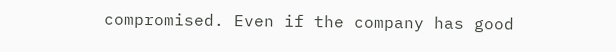compromised. Even if the company has good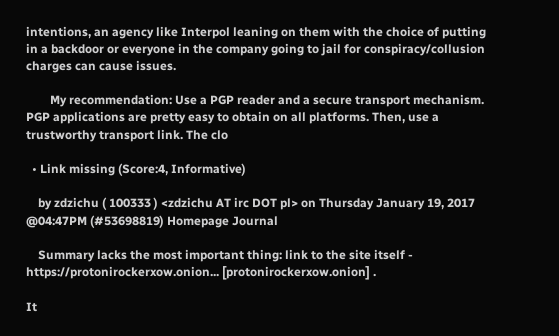intentions, an agency like Interpol leaning on them with the choice of putting in a backdoor or everyone in the company going to jail for conspiracy/collusion charges can cause issues.

        My recommendation: Use a PGP reader and a secure transport mechanism. PGP applications are pretty easy to obtain on all platforms. Then, use a trustworthy transport link. The clo

  • Link missing (Score:4, Informative)

    by zdzichu ( 100333 ) <zdzichu AT irc DOT pl> on Thursday January 19, 2017 @04:47PM (#53698819) Homepage Journal

    Summary lacks the most important thing: link to the site itself - https://protonirockerxow.onion... [protonirockerxow.onion] .

It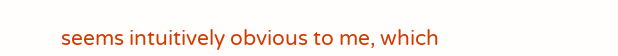seems intuitively obvious to me, which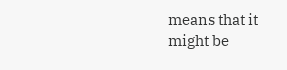means that it might be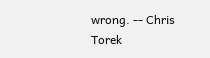wrong. -- Chris Torek